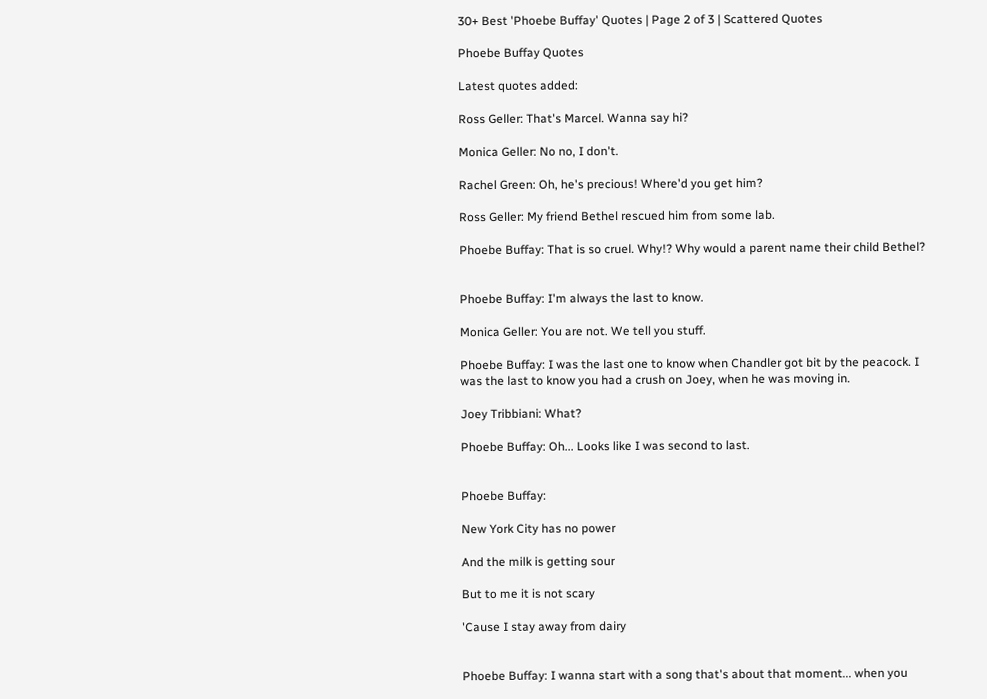30+ Best 'Phoebe Buffay' Quotes | Page 2 of 3 | Scattered Quotes

Phoebe Buffay Quotes

Latest quotes added:

Ross Geller: That's Marcel. Wanna say hi?

Monica Geller: No no, I don't.

Rachel Green: Oh, he's precious! Where'd you get him?

Ross Geller: My friend Bethel rescued him from some lab.

Phoebe Buffay: That is so cruel. Why!? Why would a parent name their child Bethel?


Phoebe Buffay: I'm always the last to know.

Monica Geller: You are not. We tell you stuff.

Phoebe Buffay: I was the last one to know when Chandler got bit by the peacock. I was the last to know you had a crush on Joey, when he was moving in.

Joey Tribbiani: What?

Phoebe Buffay: Oh... Looks like I was second to last.


Phoebe Buffay:

New York City has no power

And the milk is getting sour

But to me it is not scary

'Cause I stay away from dairy


Phoebe Buffay: I wanna start with a song that's about that moment... when you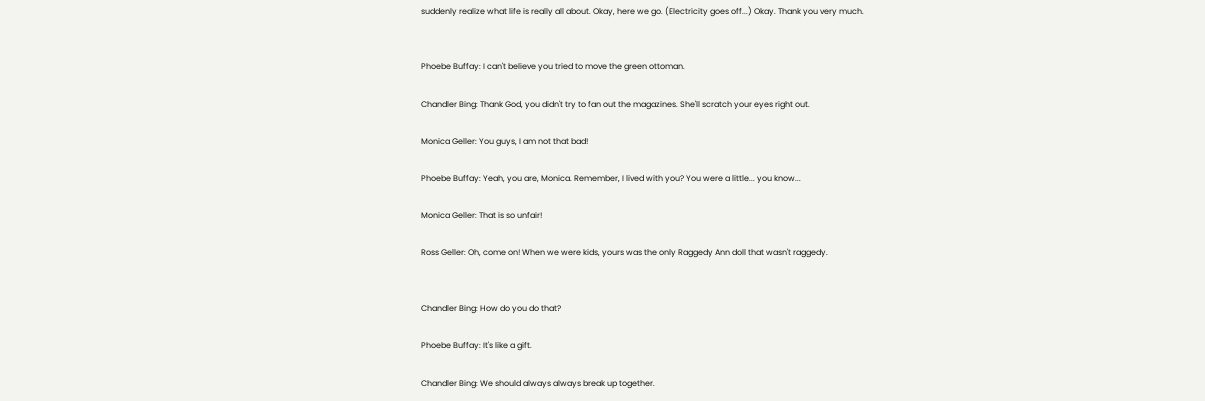suddenly realize what life is really all about. Okay, here we go. (Electricity goes off...) Okay. Thank you very much.


Phoebe Buffay: I can't believe you tried to move the green ottoman.

Chandler Bing: Thank God, you didn't try to fan out the magazines. She'll scratch your eyes right out.

Monica Geller: You guys, I am not that bad!

Phoebe Buffay: Yeah, you are, Monica. Remember, I lived with you? You were a little... you know...

Monica Geller: That is so unfair!

Ross Geller: Oh, come on! When we were kids, yours was the only Raggedy Ann doll that wasn't raggedy.


Chandler Bing: How do you do that?

Phoebe Buffay: It's like a gift.

Chandler Bing: We should always always break up together.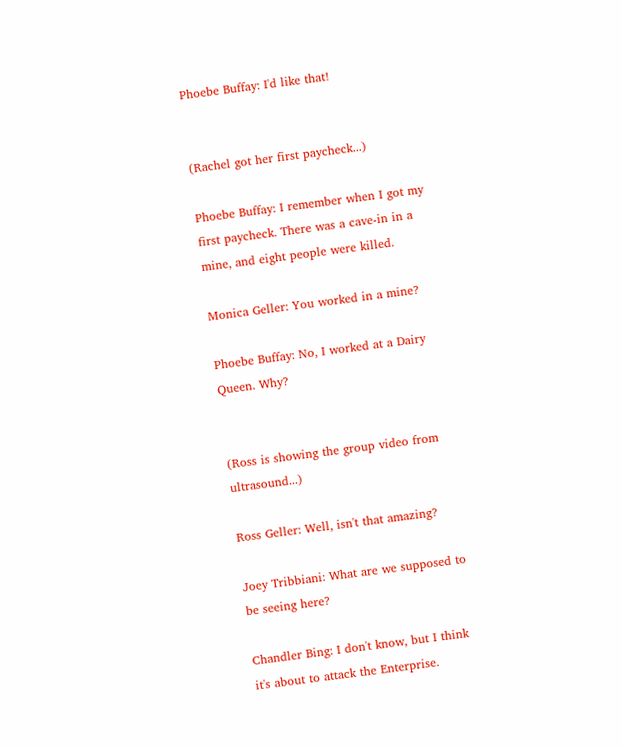Phoebe Buffay: I'd like that!


(Rachel got her first paycheck...)

Phoebe Buffay: I remember when I got my first paycheck. There was a cave-in in a mine, and eight people were killed.

Monica Geller: You worked in a mine?

Phoebe Buffay: No, I worked at a Dairy Queen. Why?


(Ross is showing the group video from ultrasound...)

Ross Geller: Well, isn't that amazing?

Joey Tribbiani: What are we supposed to be seeing here?

Chandler Bing: I don't know, but I think it's about to attack the Enterprise.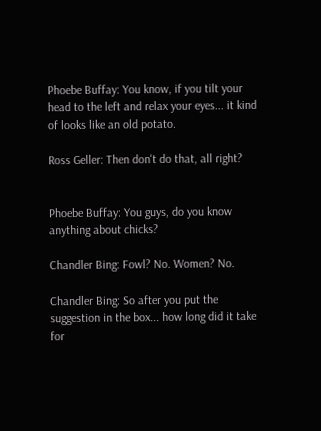Phoebe Buffay: You know, if you tilt your head to the left and relax your eyes... it kind of looks like an old potato.

Ross Geller: Then don't do that, all right?


Phoebe Buffay: You guys, do you know anything about chicks?

Chandler Bing: Fowl? No. Women? No.

Chandler Bing: So after you put the suggestion in the box... how long did it take for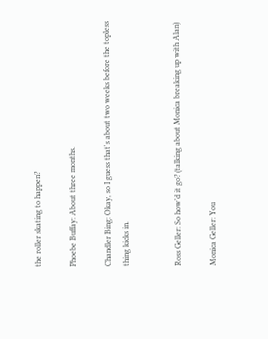the roller skating to happen?

Phoebe Buffay: About three months.

Chandler Bing: Okay, so I guess that's about two weeks before the topless thing kicks in.


Ross Geller: So how’d it go? (talking about Monica breaking up with Alan)

Monica Geller: You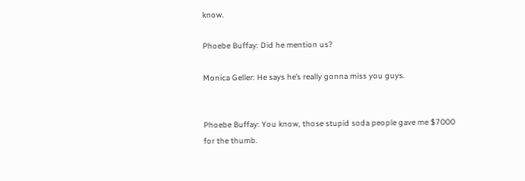know.

Phoebe Buffay: Did he mention us?

Monica Geller: He says he’s really gonna miss you guys.


Phoebe Buffay: You know, those stupid soda people gave me $7000 for the thumb.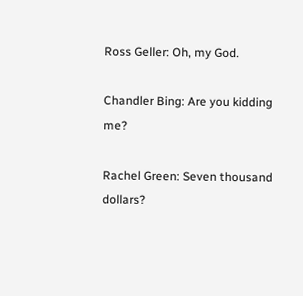Ross Geller: Oh, my God.

Chandler Bing: Are you kidding me?

Rachel Green: Seven thousand dollars?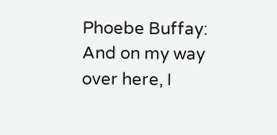Phoebe Buffay: And on my way over here, I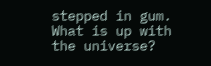stepped in gum. What is up with the universe?